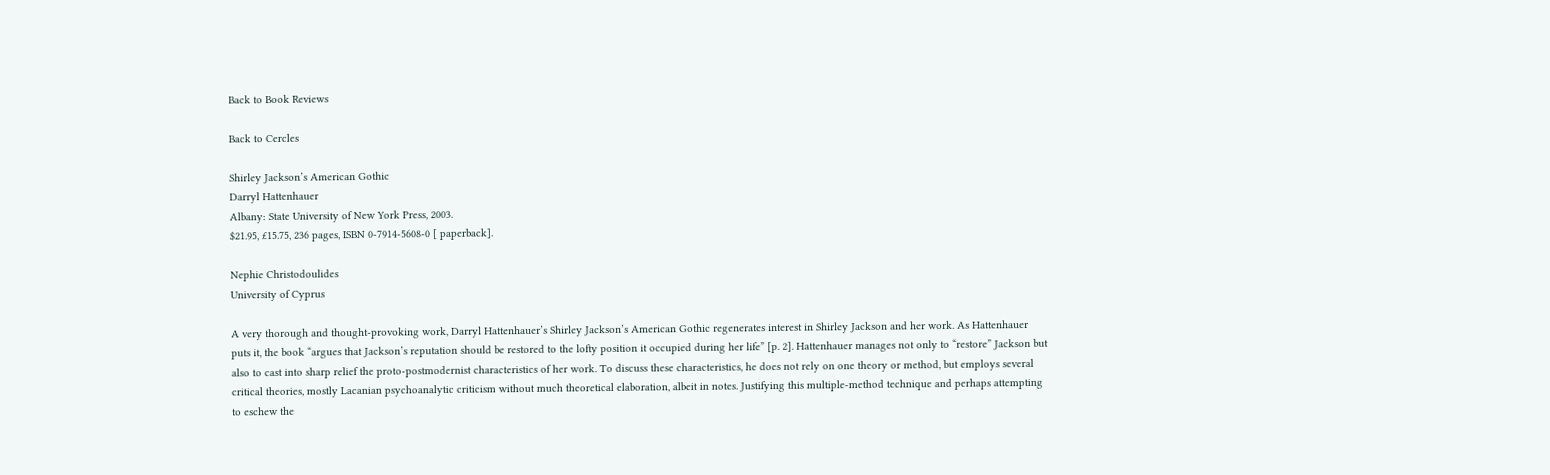Back to Book Reviews

Back to Cercles

Shirley Jackson’s American Gothic
Darryl Hattenhauer
Albany: State University of New York Press, 2003.
$21.95, £15.75, 236 pages, ISBN 0-7914-5608-0 [ paperback].

Nephie Christodoulides
University of Cyprus

A very thorough and thought-provoking work, Darryl Hattenhauer’s Shirley Jackson’s American Gothic regenerates interest in Shirley Jackson and her work. As Hattenhauer puts it, the book “argues that Jackson’s reputation should be restored to the lofty position it occupied during her life” [p. 2]. Hattenhauer manages not only to “restore” Jackson but also to cast into sharp relief the proto-postmodernist characteristics of her work. To discuss these characteristics, he does not rely on one theory or method, but employs several critical theories, mostly Lacanian psychoanalytic criticism without much theoretical elaboration, albeit in notes. Justifying this multiple-method technique and perhaps attempting to eschew the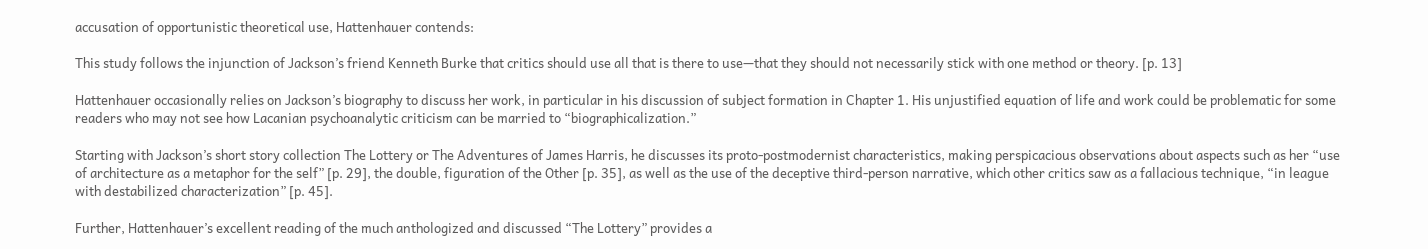accusation of opportunistic theoretical use, Hattenhauer contends:

This study follows the injunction of Jackson’s friend Kenneth Burke that critics should use all that is there to use—that they should not necessarily stick with one method or theory. [p. 13]

Hattenhauer occasionally relies on Jackson’s biography to discuss her work, in particular in his discussion of subject formation in Chapter 1. His unjustified equation of life and work could be problematic for some readers who may not see how Lacanian psychoanalytic criticism can be married to “biographicalization.”

Starting with Jackson’s short story collection The Lottery or The Adventures of James Harris, he discusses its proto-postmodernist characteristics, making perspicacious observations about aspects such as her “use of architecture as a metaphor for the self” [p. 29], the double, figuration of the Other [p. 35], as well as the use of the deceptive third-person narrative, which other critics saw as a fallacious technique, “in league with destabilized characterization” [p. 45].

Further, Hattenhauer’s excellent reading of the much anthologized and discussed “The Lottery” provides a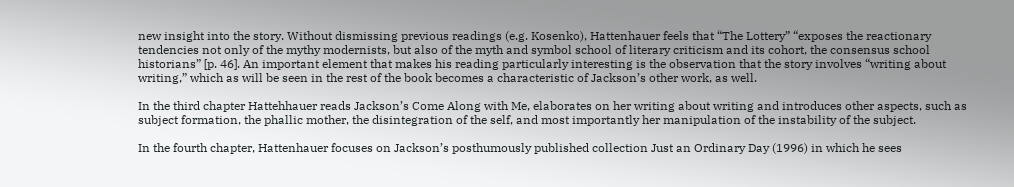new insight into the story. Without dismissing previous readings (e.g. Kosenko), Hattenhauer feels that “The Lottery” “exposes the reactionary tendencies not only of the mythy modernists, but also of the myth and symbol school of literary criticism and its cohort, the consensus school historians” [p. 46]. An important element that makes his reading particularly interesting is the observation that the story involves “writing about writing,” which as will be seen in the rest of the book becomes a characteristic of Jackson’s other work, as well.

In the third chapter Hattehhauer reads Jackson’s Come Along with Me, elaborates on her writing about writing and introduces other aspects, such as subject formation, the phallic mother, the disintegration of the self, and most importantly her manipulation of the instability of the subject.

In the fourth chapter, Hattenhauer focuses on Jackson’s posthumously published collection Just an Ordinary Day (1996) in which he sees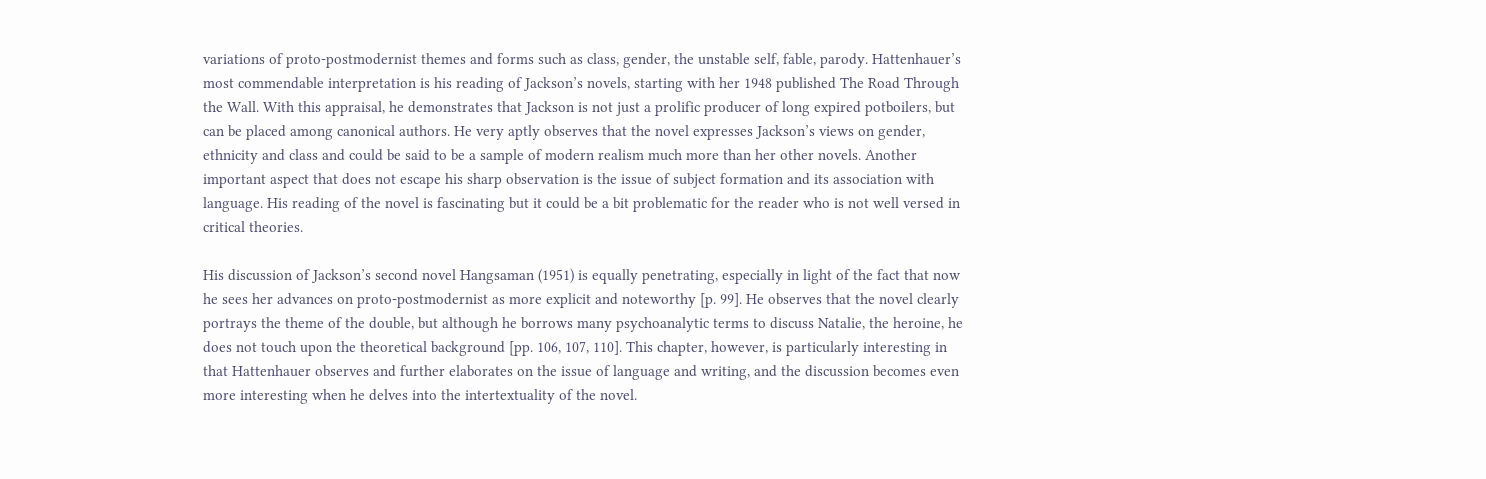variations of proto-postmodernist themes and forms such as class, gender, the unstable self, fable, parody. Hattenhauer’s most commendable interpretation is his reading of Jackson’s novels, starting with her 1948 published The Road Through the Wall. With this appraisal, he demonstrates that Jackson is not just a prolific producer of long expired potboilers, but can be placed among canonical authors. He very aptly observes that the novel expresses Jackson’s views on gender, ethnicity and class and could be said to be a sample of modern realism much more than her other novels. Another important aspect that does not escape his sharp observation is the issue of subject formation and its association with language. His reading of the novel is fascinating but it could be a bit problematic for the reader who is not well versed in critical theories.

His discussion of Jackson’s second novel Hangsaman (1951) is equally penetrating, especially in light of the fact that now he sees her advances on proto-postmodernist as more explicit and noteworthy [p. 99]. He observes that the novel clearly portrays the theme of the double, but although he borrows many psychoanalytic terms to discuss Natalie, the heroine, he does not touch upon the theoretical background [pp. 106, 107, 110]. This chapter, however, is particularly interesting in that Hattenhauer observes and further elaborates on the issue of language and writing, and the discussion becomes even more interesting when he delves into the intertextuality of the novel.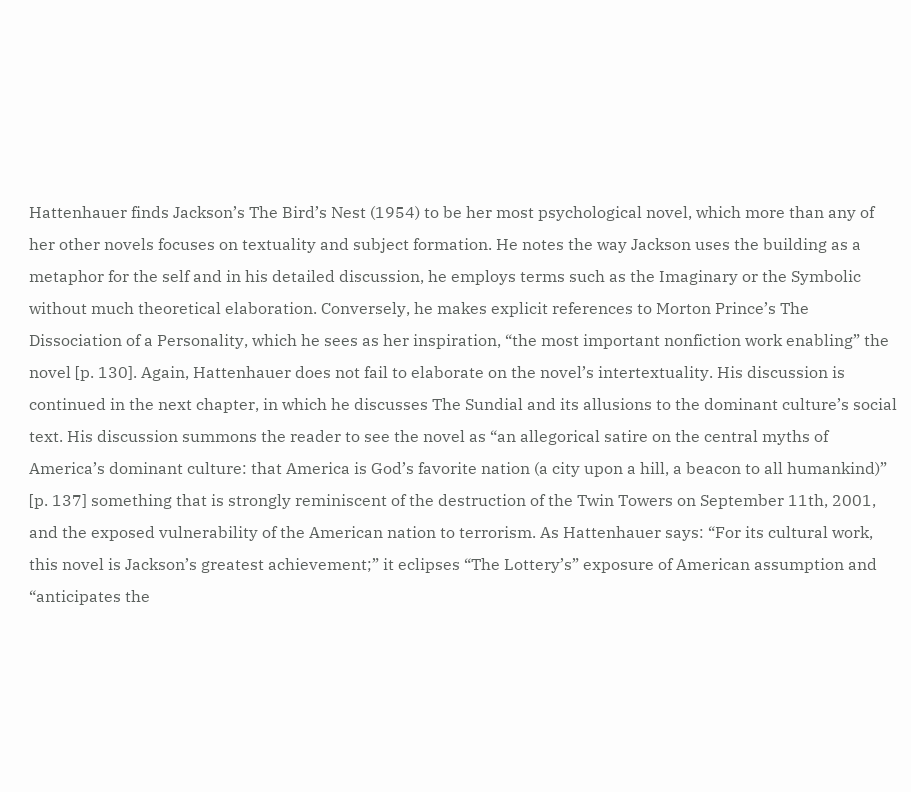Hattenhauer finds Jackson’s The Bird’s Nest (1954) to be her most psychological novel, which more than any of her other novels focuses on textuality and subject formation. He notes the way Jackson uses the building as a metaphor for the self and in his detailed discussion, he employs terms such as the Imaginary or the Symbolic without much theoretical elaboration. Conversely, he makes explicit references to Morton Prince’s The Dissociation of a Personality, which he sees as her inspiration, “the most important nonfiction work enabling” the novel [p. 130]. Again, Hattenhauer does not fail to elaborate on the novel’s intertextuality. His discussion is continued in the next chapter, in which he discusses The Sundial and its allusions to the dominant culture’s social text. His discussion summons the reader to see the novel as “an allegorical satire on the central myths of America’s dominant culture: that America is God’s favorite nation (a city upon a hill, a beacon to all humankind)” [p. 137] something that is strongly reminiscent of the destruction of the Twin Towers on September 11th, 2001, and the exposed vulnerability of the American nation to terrorism. As Hattenhauer says: “For its cultural work, this novel is Jackson’s greatest achievement;” it eclipses “The Lottery’s” exposure of American assumption and “anticipates the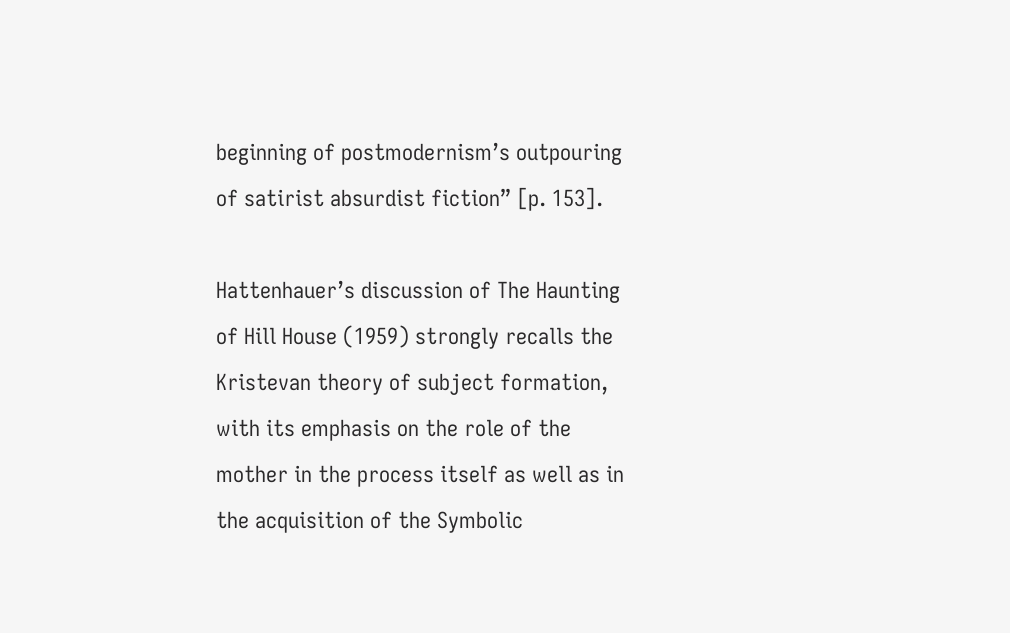beginning of postmodernism’s outpouring of satirist absurdist fiction” [p. 153].

Hattenhauer’s discussion of The Haunting of Hill House (1959) strongly recalls the Kristevan theory of subject formation, with its emphasis on the role of the mother in the process itself as well as in the acquisition of the Symbolic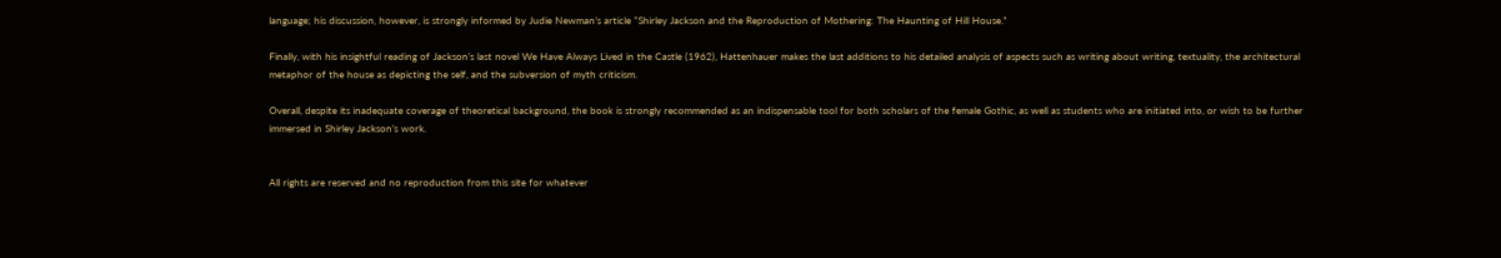language; his discussion, however, is strongly informed by Judie Newman’s article “Shirley Jackson and the Reproduction of Mothering: The Haunting of Hill House.”

Finally, with his insightful reading of Jackson’s last novel We Have Always Lived in the Castle (1962), Hattenhauer makes the last additions to his detailed analysis of aspects such as writing about writing, textuality, the architectural metaphor of the house as depicting the self, and the subversion of myth criticism.

Overall, despite its inadequate coverage of theoretical background, the book is strongly recommended as an indispensable tool for both scholars of the female Gothic, as well as students who are initiated into, or wish to be further immersed in Shirley Jackson’s work.


All rights are reserved and no reproduction from this site for whatever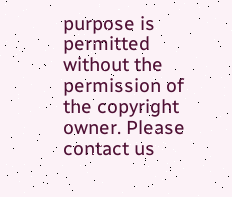purpose is permitted without the permission of the copyright owner. Please contact us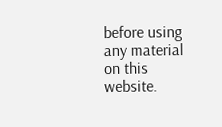before using any material on this website.